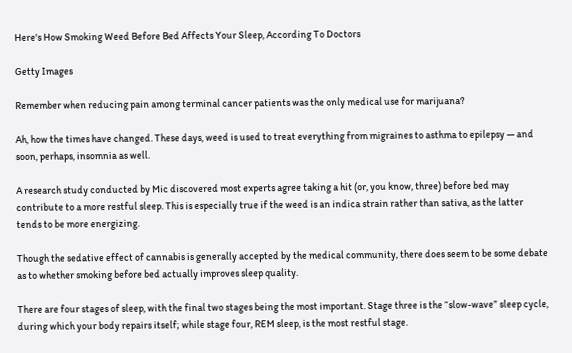Here's How Smoking Weed Before Bed Affects Your Sleep, According To Doctors

Getty Images

Remember when reducing pain among terminal cancer patients was the only medical use for marijuana?

Ah, how the times have changed. These days, weed is used to treat everything from migraines to asthma to epilepsy — and soon, perhaps, insomnia as well.

A research study conducted by Mic discovered most experts agree taking a hit (or, you know, three) before bed may contribute to a more restful sleep. This is especially true if the weed is an indica strain rather than sativa, as the latter tends to be more energizing.

Though the sedative effect of cannabis is generally accepted by the medical community, there does seem to be some debate as to whether smoking before bed actually improves sleep quality.

There are four stages of sleep, with the final two stages being the most important. Stage three is the “slow-wave” sleep cycle, during which your body repairs itself; while stage four, REM sleep, is the most restful stage.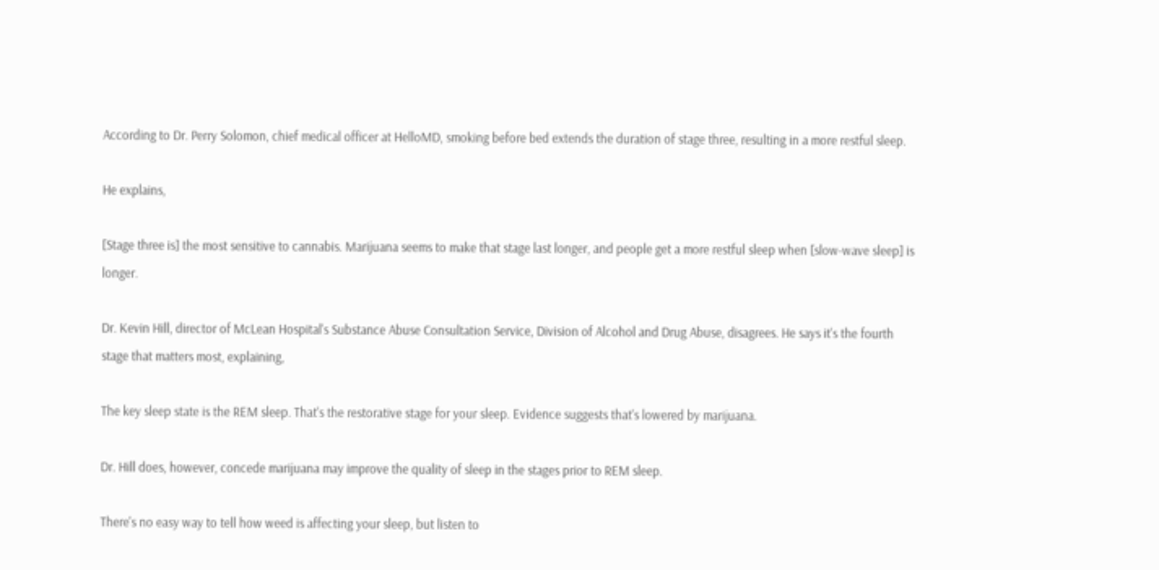According to Dr. Perry Solomon, chief medical officer at HelloMD, smoking before bed extends the duration of stage three, resulting in a more restful sleep.

He explains,

[Stage three is] the most sensitive to cannabis. Marijuana seems to make that stage last longer, and people get a more restful sleep when [slow-wave sleep] is longer.

Dr. Kevin Hill, director of McLean Hospital's Substance Abuse Consultation Service, Division of Alcohol and Drug Abuse, disagrees. He says it's the fourth stage that matters most, explaining,

The key sleep state is the REM sleep. That's the restorative stage for your sleep. Evidence suggests that's lowered by marijuana.

Dr. Hill does, however, concede marijuana may improve the quality of sleep in the stages prior to REM sleep.

There's no easy way to tell how weed is affecting your sleep, but listen to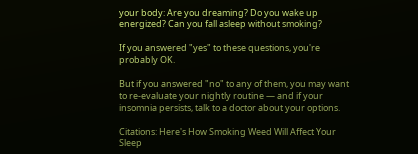your body: Are you dreaming? Do you wake up energized? Can you fall asleep without smoking?

If you answered "yes" to these questions, you're probably OK.

But if you answered "no" to any of them, you may want to re-evaluate your nightly routine — and if your insomnia persists, talk to a doctor about your options.

Citations: Here's How Smoking Weed Will Affect Your Sleep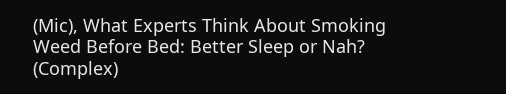(Mic), What Experts Think About Smoking Weed Before Bed: Better Sleep or Nah? (Complex)